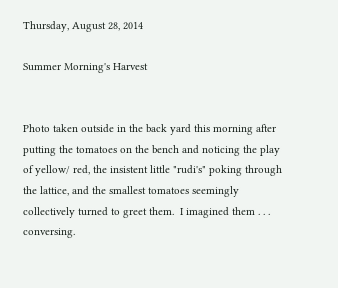Thursday, August 28, 2014

Summer Morning's Harvest


Photo taken outside in the back yard this morning after putting the tomatoes on the bench and noticing the play of yellow/ red, the insistent little "rudi's" poking through the lattice, and the smallest tomatoes seemingly collectively turned to greet them.  I imagined them . . . conversing.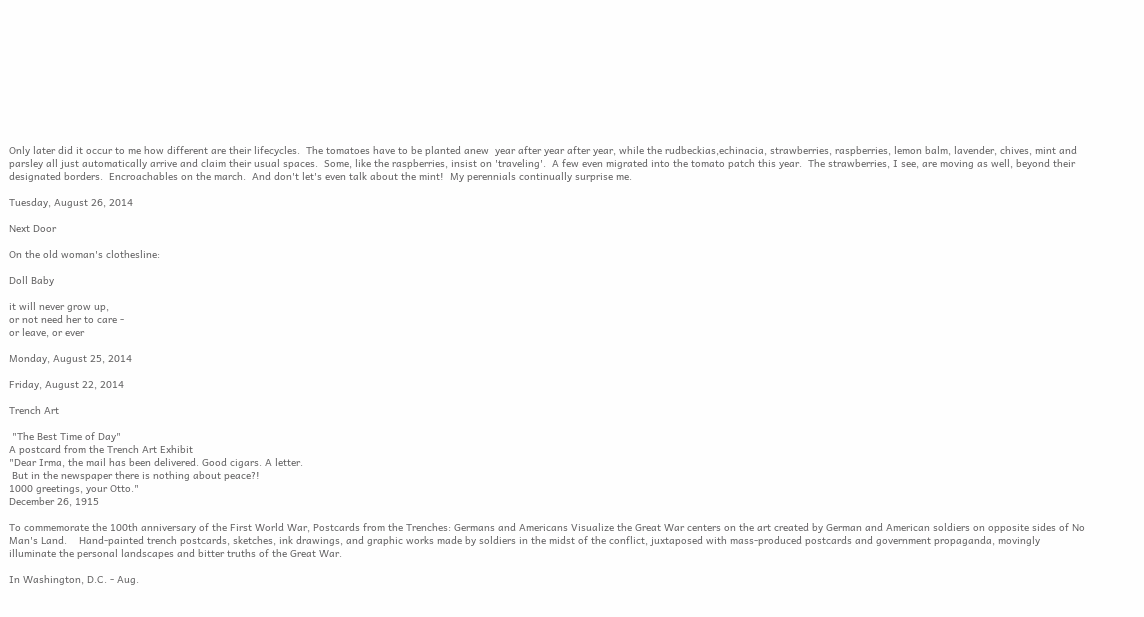Only later did it occur to me how different are their lifecycles.  The tomatoes have to be planted anew  year after year after year, while the rudbeckias,echinacia, strawberries, raspberries, lemon balm, lavender, chives, mint and parsley all just automatically arrive and claim their usual spaces.  Some, like the raspberries, insist on 'traveling'.  A few even migrated into the tomato patch this year.  The strawberries, I see, are moving as well, beyond their designated borders.  Encroachables on the march.  And don't let's even talk about the mint!  My perennials continually surprise me.

Tuesday, August 26, 2014

Next Door

On the old woman's clothesline:

Doll Baby

it will never grow up,
or not need her to care -
or leave, or ever

Monday, August 25, 2014

Friday, August 22, 2014

Trench Art

 "The Best Time of Day"
A postcard from the Trench Art Exhibit
"Dear Irma, the mail has been delivered. Good cigars. A letter.
 But in the newspaper there is nothing about peace?!
1000 greetings, your Otto."
December 26, 1915

To commemorate the 100th anniversary of the First World War, Postcards from the Trenches: Germans and Americans Visualize the Great War centers on the art created by German and American soldiers on opposite sides of No Man's Land.    Hand-painted trench postcards, sketches, ink drawings, and graphic works made by soldiers in the midst of the conflict, juxtaposed with mass-produced postcards and government propaganda, movingly illuminate the personal landscapes and bitter truths of the Great War.

In Washington, D.C. - Aug.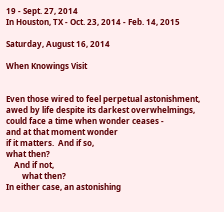19 - Sept. 27, 2014
In Houston, TX - Oct. 23, 2014 - Feb. 14, 2015

Saturday, August 16, 2014

When Knowings Visit


Even those wired to feel perpetual astonishment,
awed by life despite its darkest overwhelmings,
could face a time when wonder ceases -
and at that moment wonder
if it matters.  And if so,
what then?
    And if not,
        what then?
In either case, an astonishing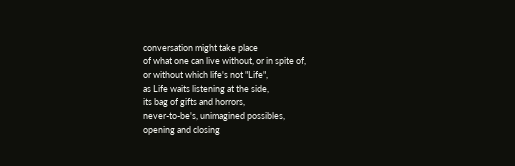conversation might take place
of what one can live without, or in spite of,
or without which life's not "Life",
as Life waits listening at the side,
its bag of gifts and horrors,
never-to-be's, unimagined possibles,
opening and closing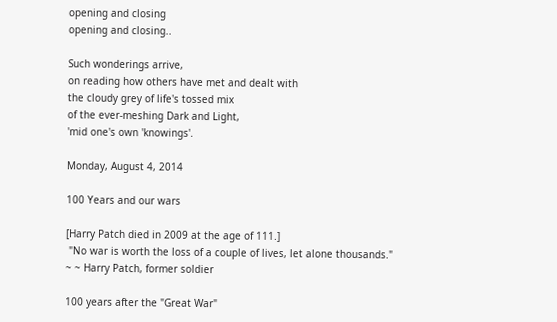opening and closing
opening and closing..

Such wonderings arrive,
on reading how others have met and dealt with
the cloudy grey of life's tossed mix
of the ever-meshing Dark and Light,
'mid one's own 'knowings'.

Monday, August 4, 2014

100 Years and our wars

[Harry Patch died in 2009 at the age of 111.]
 "No war is worth the loss of a couple of lives, let alone thousands."
~ ~ Harry Patch, former soldier

100 years after the "Great War"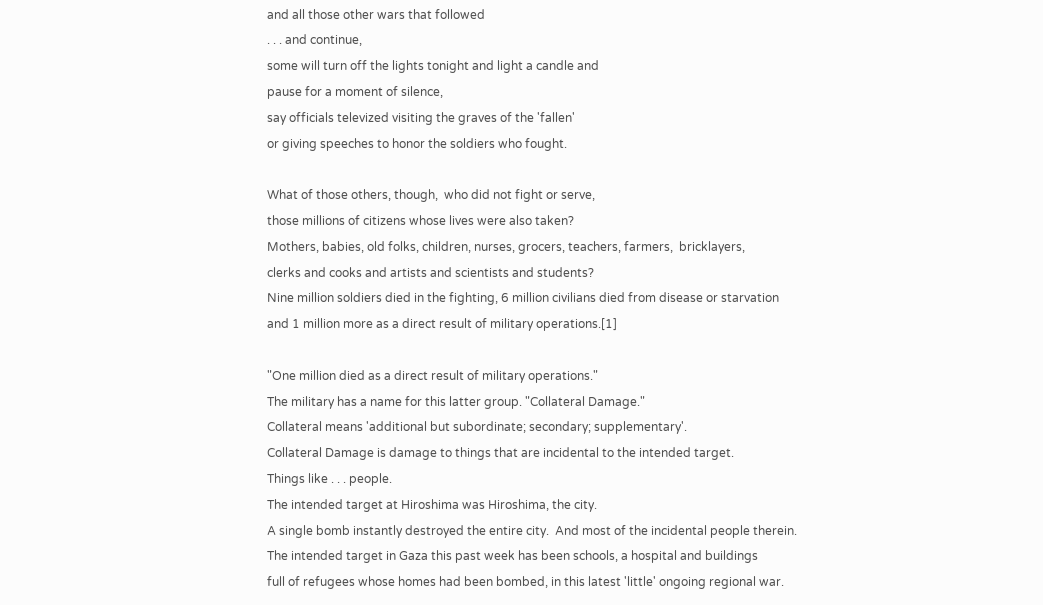and all those other wars that followed
. . . and continue,
some will turn off the lights tonight and light a candle and
pause for a moment of silence,
say officials televized visiting the graves of the 'fallen'
or giving speeches to honor the soldiers who fought.

What of those others, though,  who did not fight or serve,
those millions of citizens whose lives were also taken?
Mothers, babies, old folks, children, nurses, grocers, teachers, farmers,  bricklayers,
clerks and cooks and artists and scientists and students?
Nine million soldiers died in the fighting, 6 million civilians died from disease or starvation
and 1 million more as a direct result of military operations.[1]

"One million died as a direct result of military operations."
The military has a name for this latter group. "Collateral Damage."
Collateral means 'additional but subordinate; secondary; supplementary'.
Collateral Damage is damage to things that are incidental to the intended target.
Things like . . . people.
The intended target at Hiroshima was Hiroshima, the city.
A single bomb instantly destroyed the entire city.  And most of the incidental people therein.
The intended target in Gaza this past week has been schools, a hospital and buildings
full of refugees whose homes had been bombed, in this latest 'little' ongoing regional war.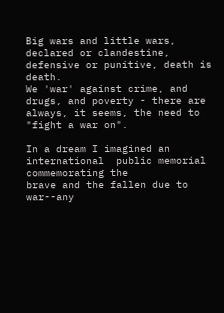Big wars and little wars, declared or clandestine, defensive or punitive, death is death.
We 'war' against crime, and drugs, and poverty - there are always, it seems, the need to
"fight a war on".

In a dream I imagined an international  public memorial commemorating the
brave and the fallen due to war--any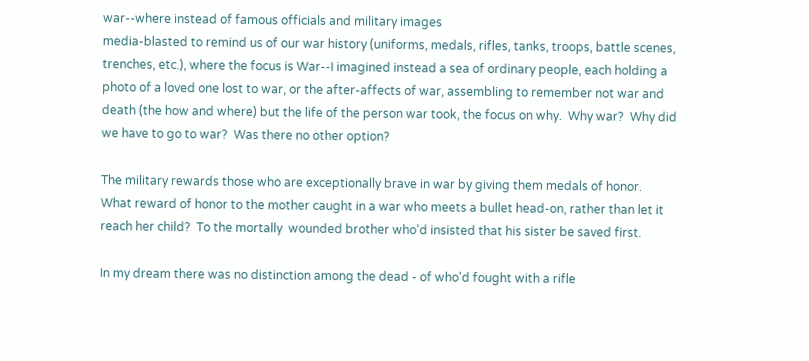war--where instead of famous officials and military images
media-blasted to remind us of our war history (uniforms, medals, rifles, tanks, troops, battle scenes, trenches, etc.), where the focus is War--I imagined instead a sea of ordinary people, each holding a photo of a loved one lost to war, or the after-affects of war, assembling to remember not war and death (the how and where) but the life of the person war took, the focus on why.  Why war?  Why did we have to go to war?  Was there no other option?

The military rewards those who are exceptionally brave in war by giving them medals of honor.
What reward of honor to the mother caught in a war who meets a bullet head-on, rather than let it reach her child?  To the mortally  wounded brother who'd insisted that his sister be saved first.

In my dream there was no distinction among the dead - of who'd fought with a rifle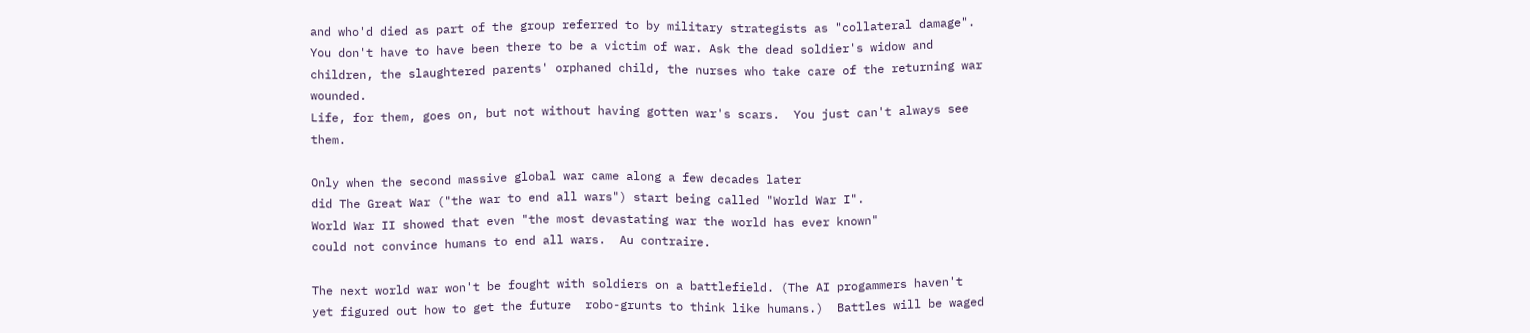and who'd died as part of the group referred to by military strategists as "collateral damage".
You don't have to have been there to be a victim of war. Ask the dead soldier's widow and children, the slaughtered parents' orphaned child, the nurses who take care of the returning war wounded.
Life, for them, goes on, but not without having gotten war's scars.  You just can't always see them.

Only when the second massive global war came along a few decades later
did The Great War ("the war to end all wars") start being called "World War I".
World War II showed that even "the most devastating war the world has ever known"
could not convince humans to end all wars.  Au contraire.

The next world war won't be fought with soldiers on a battlefield. (The AI progammers haven't yet figured out how to get the future  robo-grunts to think like humans.)  Battles will be waged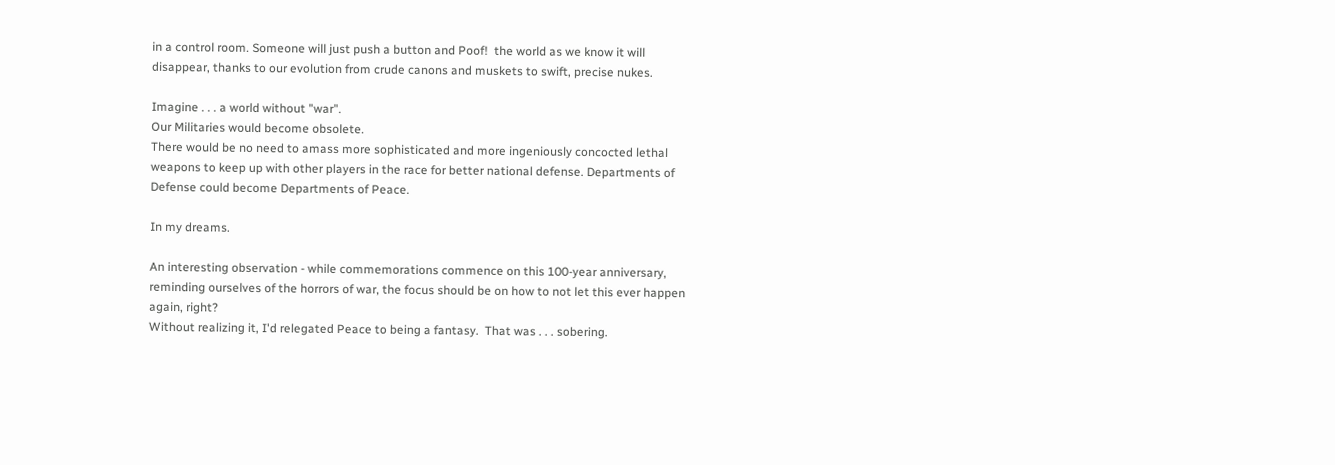in a control room. Someone will just push a button and Poof!  the world as we know it will disappear, thanks to our evolution from crude canons and muskets to swift, precise nukes.

Imagine . . . a world without "war".
Our Militaries would become obsolete.
There would be no need to amass more sophisticated and more ingeniously concocted lethal weapons to keep up with other players in the race for better national defense. Departments of Defense could become Departments of Peace.

In my dreams.

An interesting observation - while commemorations commence on this 100-year anniversary,
reminding ourselves of the horrors of war, the focus should be on how to not let this ever happen again, right?
Without realizing it, I'd relegated Peace to being a fantasy.  That was . . . sobering.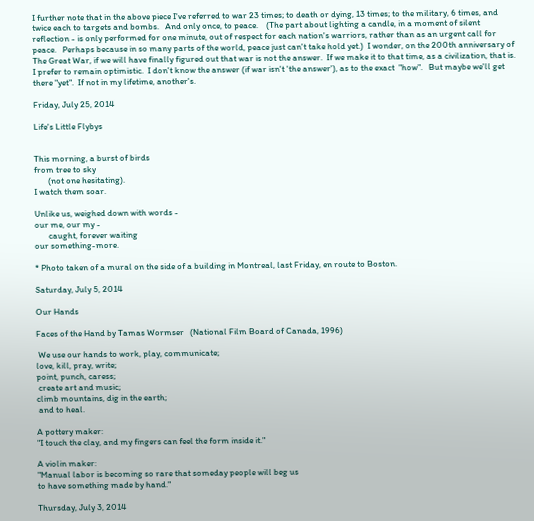I further note that in the above piece I've referred to war 23 times; to death or dying, 13 times; to the military, 6 times, and twice each to targets and bombs.   And only once, to peace.    (The part about lighting a candle, in a moment of silent reflection - is only performed for one minute, out of respect for each nation's warriors, rather than as an urgent call for peace.   Perhaps because in so many parts of the world, peace just can't take hold yet.)  I wonder, on the 200th anniversary of The Great War, if we will have finally figured out that war is not the answer.  If we make it to that time, as a civilization, that is.   I prefer to remain optimistic.  I don't know the answer (if war isn't 'the answer'), as to the exact  "how".   But maybe we'll get there "yet".  If not in my lifetime, another's.

Friday, July 25, 2014

Life's Little Flybys


This morning, a burst of birds
from tree to sky
       (not one hesitating).
I watch them soar.

Unlike us, weighed down with words -
our me, our my -
       caught, forever waiting
our something-more.

* Photo taken of a mural on the side of a building in Montreal, last Friday, en route to Boston.

Saturday, July 5, 2014

Our Hands

Faces of the Hand by Tamas Wormser   (National Film Board of Canada, 1996)

 We use our hands to work, play, communicate;
love, kill, pray, write;
point, punch, caress;
 create art and music;
climb mountains, dig in the earth;
 and to heal.

A pottery maker:
"I touch the clay, and my fingers can feel the form inside it."

A violin maker:
"Manual labor is becoming so rare that someday people will beg us
to have something made by hand."

Thursday, July 3, 2014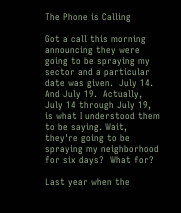The Phone is Calling

Got a call this morning announcing they were going to be spraying my sector and a particular date was given.  July 14.  And July 19.  Actually, July 14 through July 19, is what I understood them to be saying. Wait, they're going to be spraying my neighborhood for six days?  What for?

Last year when the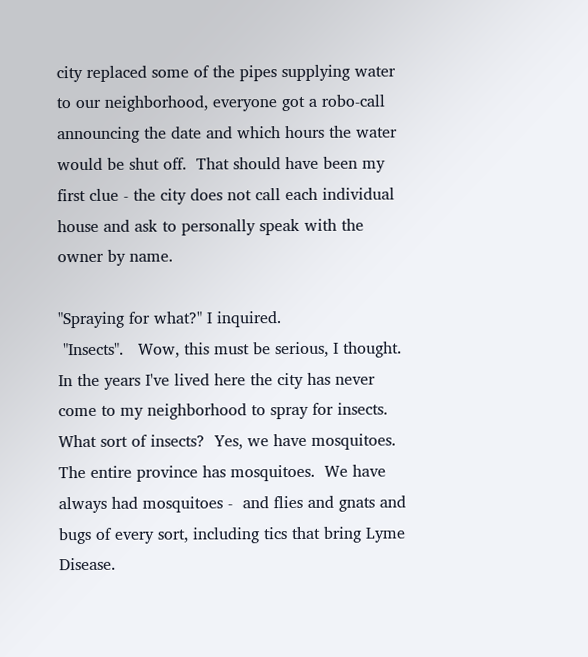city replaced some of the pipes supplying water to our neighborhood, everyone got a robo-call announcing the date and which hours the water would be shut off.  That should have been my first clue - the city does not call each individual house and ask to personally speak with the owner by name.

"Spraying for what?" I inquired.
 "Insects".   Wow, this must be serious, I thought.  In the years I've lived here the city has never come to my neighborhood to spray for insects.  What sort of insects?  Yes, we have mosquitoes. The entire province has mosquitoes.  We have always had mosquitoes -  and flies and gnats and bugs of every sort, including tics that bring Lyme Disease.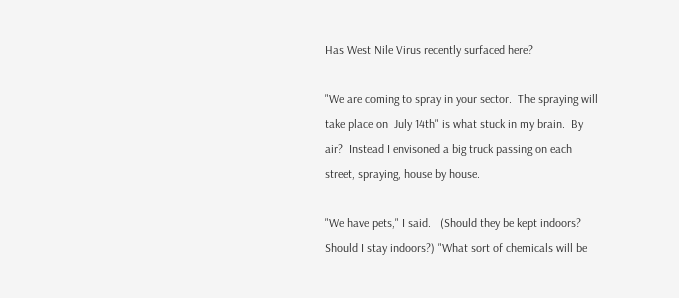Has West Nile Virus recently surfaced here?

"We are coming to spray in your sector.  The spraying will take place on  July 14th" is what stuck in my brain.  By air?  Instead I envisoned a big truck passing on each street, spraying, house by house.

"We have pets," I said.   (Should they be kept indoors?  Should I stay indoors?) "What sort of chemicals will be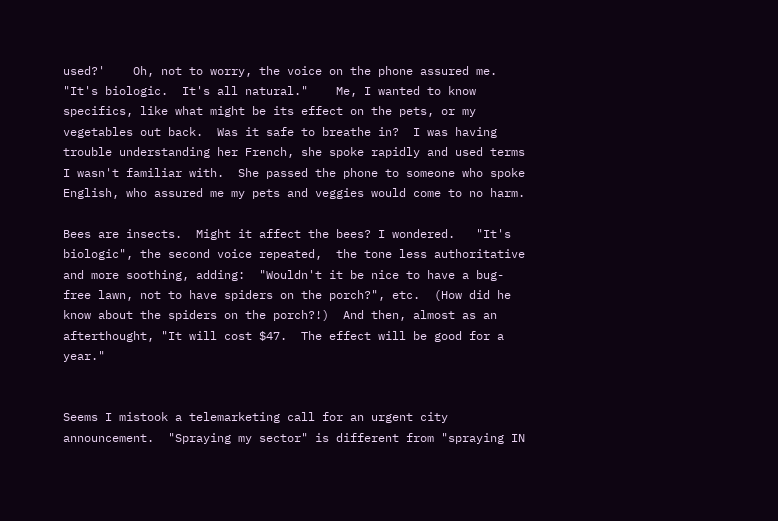used?'    Oh, not to worry, the voice on the phone assured me.  "It's biologic.  It's all natural."    Me, I wanted to know  specifics, like what might be its effect on the pets, or my vegetables out back.  Was it safe to breathe in?  I was having trouble understanding her French, she spoke rapidly and used terms I wasn't familiar with.  She passed the phone to someone who spoke English, who assured me my pets and veggies would come to no harm.

Bees are insects.  Might it affect the bees? I wondered.   "It's biologic", the second voice repeated,  the tone less authoritative and more soothing, adding:  "Wouldn't it be nice to have a bug-free lawn, not to have spiders on the porch?", etc.  (How did he know about the spiders on the porch?!)  And then, almost as an afterthought, "It will cost $47.  The effect will be good for a year."


Seems I mistook a telemarketing call for an urgent city announcement.  "Spraying my sector" is different from "spraying IN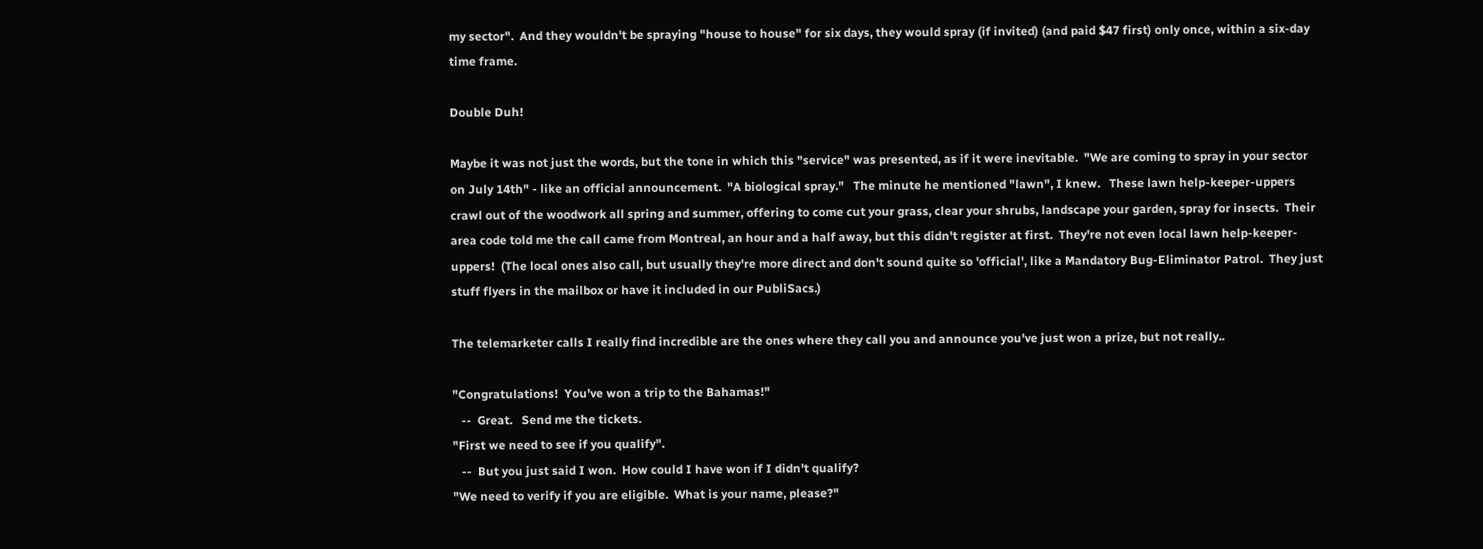my sector".  And they wouldn't be spraying "house to house" for six days, they would spray (if invited) (and paid $47 first) only once, within a six-day time frame.

Double Duh!

Maybe it was not just the words, but the tone in which this "service" was presented, as if it were inevitable.  "We are coming to spray in your sector on July 14th" - like an official announcement.  "A biological spray."   The minute he mentioned "lawn", I knew.   These lawn help-keeper-uppers crawl out of the woodwork all spring and summer, offering to come cut your grass, clear your shrubs, landscape your garden, spray for insects.  Their area code told me the call came from Montreal, an hour and a half away, but this didn't register at first.  They're not even local lawn help-keeper-uppers!  (The local ones also call, but usually they're more direct and don't sound quite so 'official', like a Mandatory Bug-Eliminator Patrol.  They just stuff flyers in the mailbox or have it included in our PubliSacs.)

The telemarketer calls I really find incredible are the ones where they call you and announce you've just won a prize, but not really..

"Congratulations!  You've won a trip to the Bahamas!"
   --  Great.   Send me the tickets.
"First we need to see if you qualify".
   --  But you just said I won.  How could I have won if I didn't qualify?
"We need to verify if you are eligible.  What is your name, please?"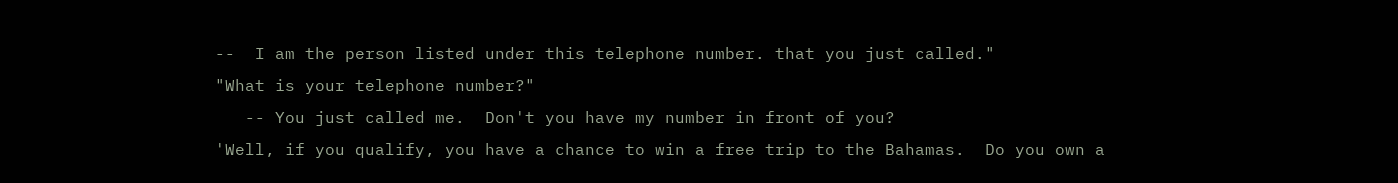--  I am the person listed under this telephone number. that you just called."
"What is your telephone number?"
   -- You just called me.  Don't you have my number in front of you?
'Well, if you qualify, you have a chance to win a free trip to the Bahamas.  Do you own a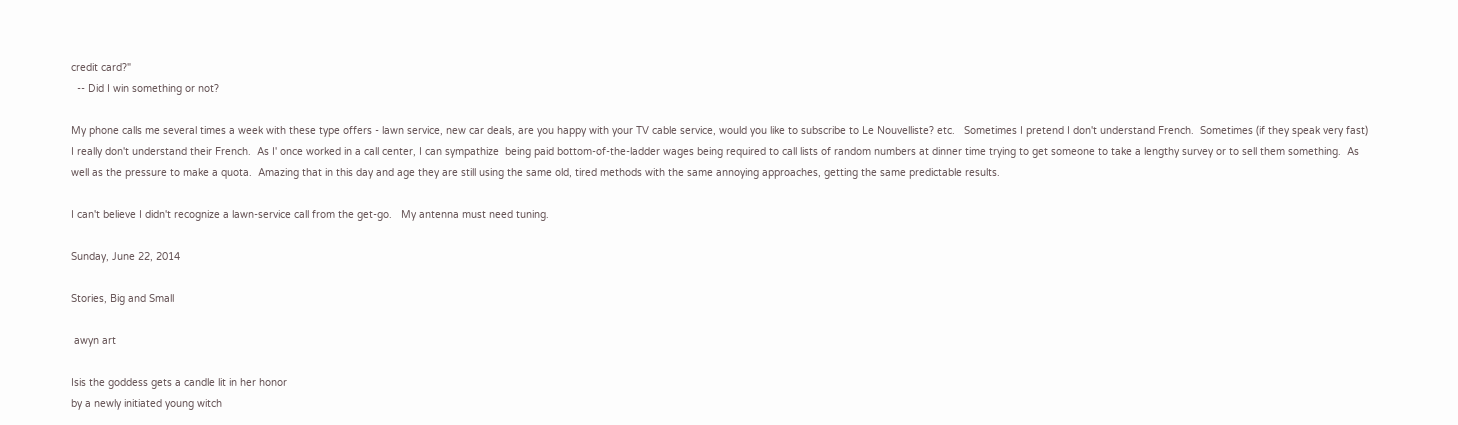credit card?"
  -- Did I win something or not?

My phone calls me several times a week with these type offers - lawn service, new car deals, are you happy with your TV cable service, would you like to subscribe to Le Nouvelliste? etc.   Sometimes I pretend I don't understand French.  Sometimes (if they speak very fast) I really don't understand their French.  As I' once worked in a call center, I can sympathize  being paid bottom-of-the-ladder wages being required to call lists of random numbers at dinner time trying to get someone to take a lengthy survey or to sell them something.  As well as the pressure to make a quota.  Amazing that in this day and age they are still using the same old, tired methods with the same annoying approaches, getting the same predictable results.

I can't believe I didn't recognize a lawn-service call from the get-go.   My antenna must need tuning.

Sunday, June 22, 2014

Stories, Big and Small

 awyn art

Isis the goddess gets a candle lit in her honor
by a newly initiated young witch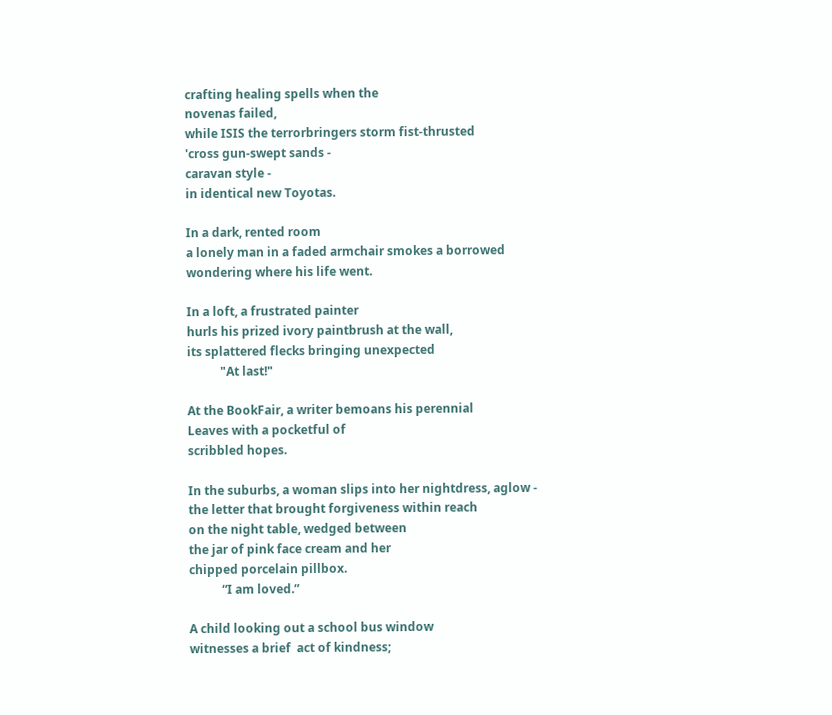crafting healing spells when the
novenas failed,
while ISIS the terrorbringers storm fist-thrusted
'cross gun-swept sands -
caravan style -
in identical new Toyotas.

In a dark, rented room
a lonely man in a faded armchair smokes a borrowed
wondering where his life went.

In a loft, a frustrated painter
hurls his prized ivory paintbrush at the wall,
its splattered flecks bringing unexpected
           "At last!"

At the BookFair, a writer bemoans his perennial
Leaves with a pocketful of
scribbled hopes.

In the suburbs, a woman slips into her nightdress, aglow -
the letter that brought forgiveness within reach
on the night table, wedged between
the jar of pink face cream and her
chipped porcelain pillbox.
           “I am loved.”

A child looking out a school bus window
witnesses a brief  act of kindness;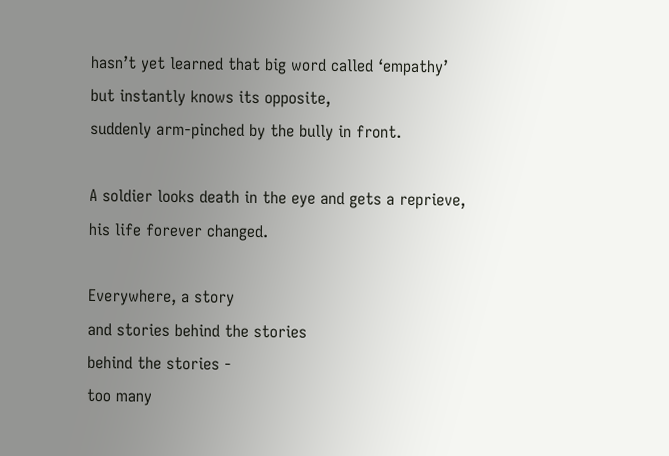hasn’t yet learned that big word called ‘empathy’
but instantly knows its opposite,
suddenly arm-pinched by the bully in front.

A soldier looks death in the eye and gets a reprieve,
his life forever changed.

Everywhere, a story
and stories behind the stories
behind the stories -
too many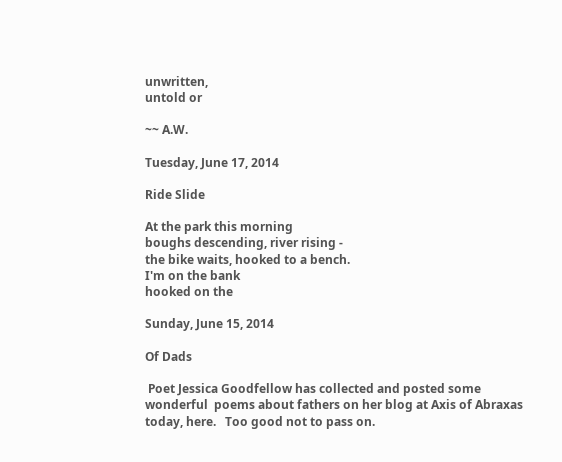unwritten,
untold or

~~ A.W.

Tuesday, June 17, 2014

Ride Slide

At the park this morning
boughs descending, river rising -
the bike waits, hooked to a bench.
I'm on the bank
hooked on the

Sunday, June 15, 2014

Of Dads

 Poet Jessica Goodfellow has collected and posted some wonderful  poems about fathers on her blog at Axis of Abraxas today, here.   Too good not to pass on.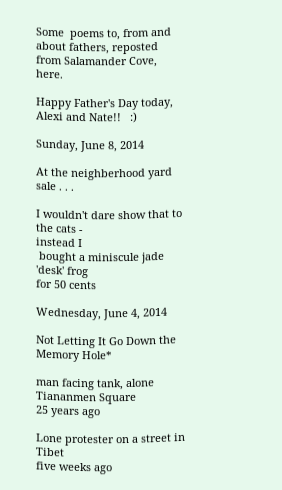Some  poems to, from and about fathers, reposted from Salamander Cove, here.

Happy Father's Day today, Alexi and Nate!!   :)

Sunday, June 8, 2014

At the neighberhood yard sale . . .

I wouldn't dare show that to the cats -
instead I
 bought a miniscule jade 'desk' frog
for 50 cents

Wednesday, June 4, 2014

Not Letting It Go Down the Memory Hole*

man facing tank, alone
Tiananmen Square
25 years ago

Lone protester on a street in Tibet
five weeks ago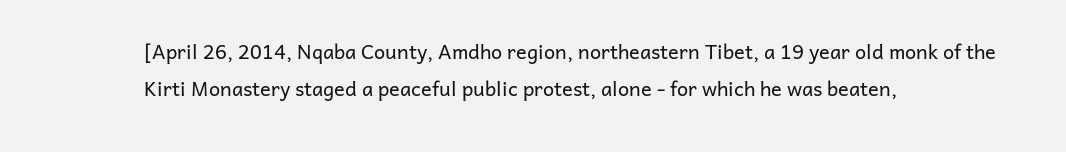[April 26, 2014, Nqaba County, Amdho region, northeastern Tibet, a 19 year old monk of the Kirti Monastery staged a peaceful public protest, alone - for which he was beaten,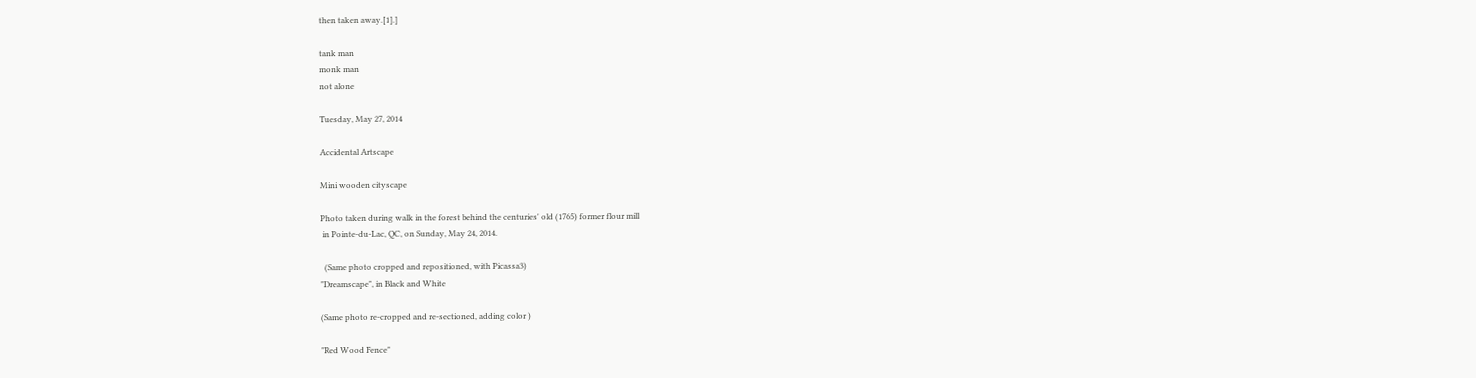then taken away.[1].]

tank man
monk man
not alone

Tuesday, May 27, 2014

Accidental Artscape

Mini wooden cityscape

Photo taken during walk in the forest behind the centuries' old (1765) former flour mill
 in Pointe-du-Lac, QC, on Sunday, May 24, 2014.

  (Same photo cropped and repositioned, with Picassa3)
"Dreamscape", in Black and White

(Same photo re-cropped and re-sectioned, adding color )

"Red Wood Fence"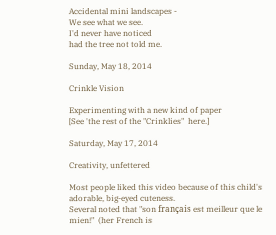Accidental mini landscapes -
We see what we see.
I'd never have noticed
had the tree not told me.

Sunday, May 18, 2014

Crinkle Vision

Experimenting with a new kind of paper
[See 'the rest of the "Crinklies"  here.]

Saturday, May 17, 2014

Creativity, unfettered

Most people liked this video because of this child's adorable, big-eyed cuteness.
Several noted that "son français est meilleur que le mien!"  (her French is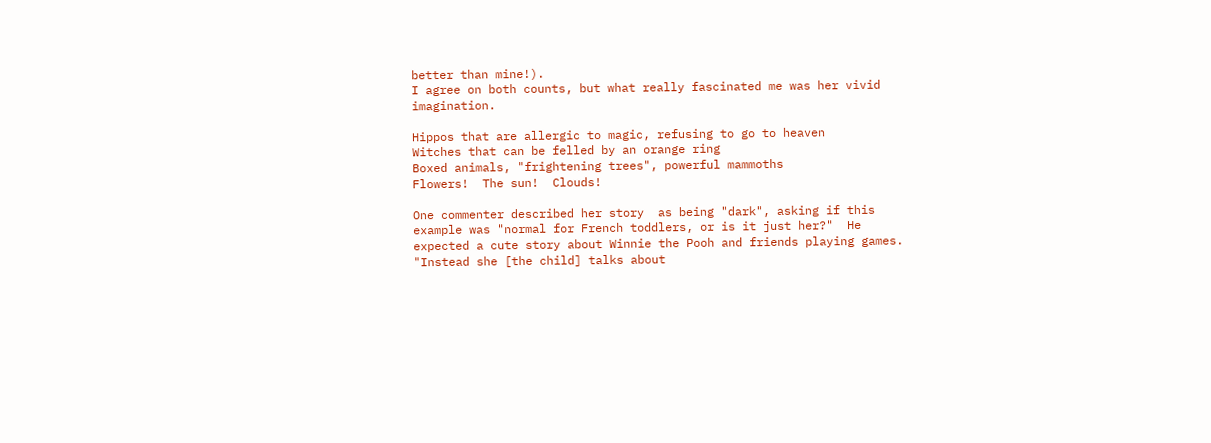better than mine!).
I agree on both counts, but what really fascinated me was her vivid imagination.

Hippos that are allergic to magic, refusing to go to heaven
Witches that can be felled by an orange ring
Boxed animals, "frightening trees", powerful mammoths
Flowers!  The sun!  Clouds!

One commenter described her story  as being "dark", asking if this example was "normal for French toddlers, or is it just her?"  He expected a cute story about Winnie the Pooh and friends playing games. "Instead she [the child] talks about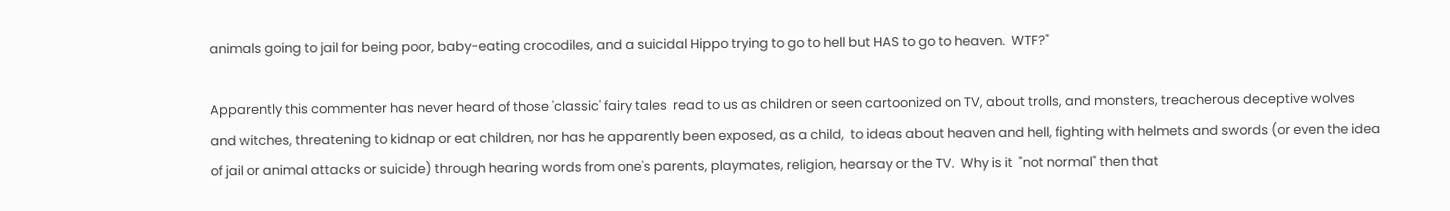animals going to jail for being poor, baby-eating crocodiles, and a suicidal Hippo trying to go to hell but HAS to go to heaven.  WTF?"

Apparently this commenter has never heard of those 'classic' fairy tales  read to us as children or seen cartoonized on TV, about trolls, and monsters, treacherous deceptive wolves and witches, threatening to kidnap or eat children, nor has he apparently been exposed, as a child,  to ideas about heaven and hell, fighting with helmets and swords (or even the idea of jail or animal attacks or suicide) through hearing words from one's parents, playmates, religion, hearsay or the TV.  Why is it  "not normal" then that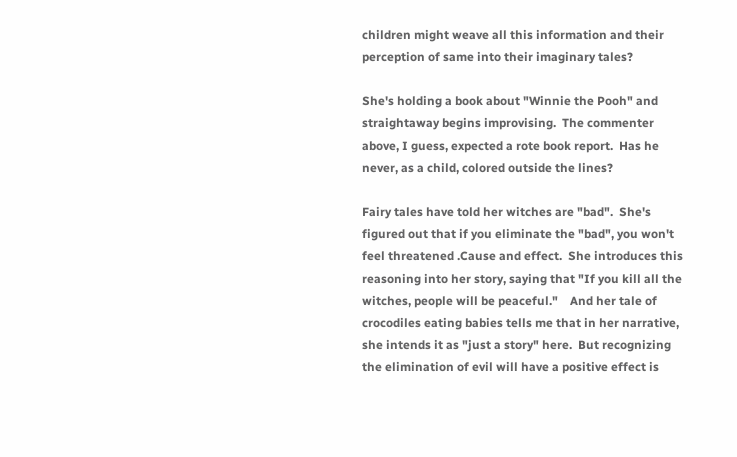children might weave all this information and their perception of same into their imaginary tales?

She's holding a book about "Winnie the Pooh" and straightaway begins improvising.  The commenter above, I guess, expected a rote book report.  Has he never, as a child, colored outside the lines?

Fairy tales have told her witches are "bad".  She's figured out that if you eliminate the "bad", you won't feel threatened .Cause and effect.  She introduces this reasoning into her story, saying that "If you kill all the witches, people will be peaceful."    And her tale of crocodiles eating babies tells me that in her narrative, she intends it as "just a story" here.  But recognizing the elimination of evil will have a positive effect is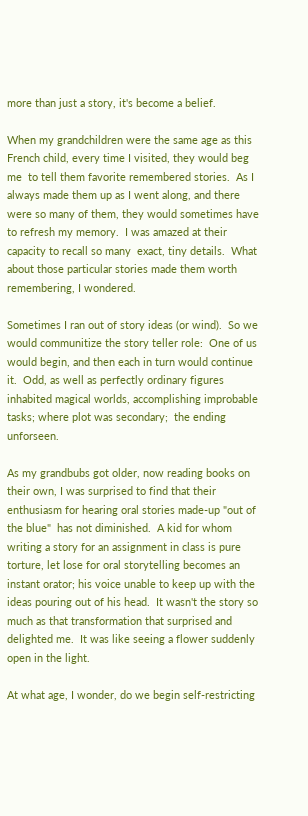more than just a story, it's become a belief.

When my grandchildren were the same age as this French child, every time I visited, they would beg me  to tell them favorite remembered stories.  As I always made them up as I went along, and there were so many of them, they would sometimes have to refresh my memory.  I was amazed at their capacity to recall so many  exact, tiny details.  What about those particular stories made them worth remembering, I wondered.

Sometimes I ran out of story ideas (or wind).  So we would communitize the story teller role:  One of us would begin, and then each in turn would continue it.  Odd, as well as perfectly ordinary figures inhabited magical worlds, accomplishing improbable tasks; where plot was secondary;  the ending unforseen.

As my grandbubs got older, now reading books on their own, I was surprised to find that their enthusiasm for hearing oral stories made-up "out of the blue"  has not diminished.  A kid for whom writing a story for an assignment in class is pure torture, let lose for oral storytelling becomes an instant orator; his voice unable to keep up with the ideas pouring out of his head.  It wasn't the story so much as that transformation that surprised and delighted me.  It was like seeing a flower suddenly open in the light.

At what age, I wonder, do we begin self-restricting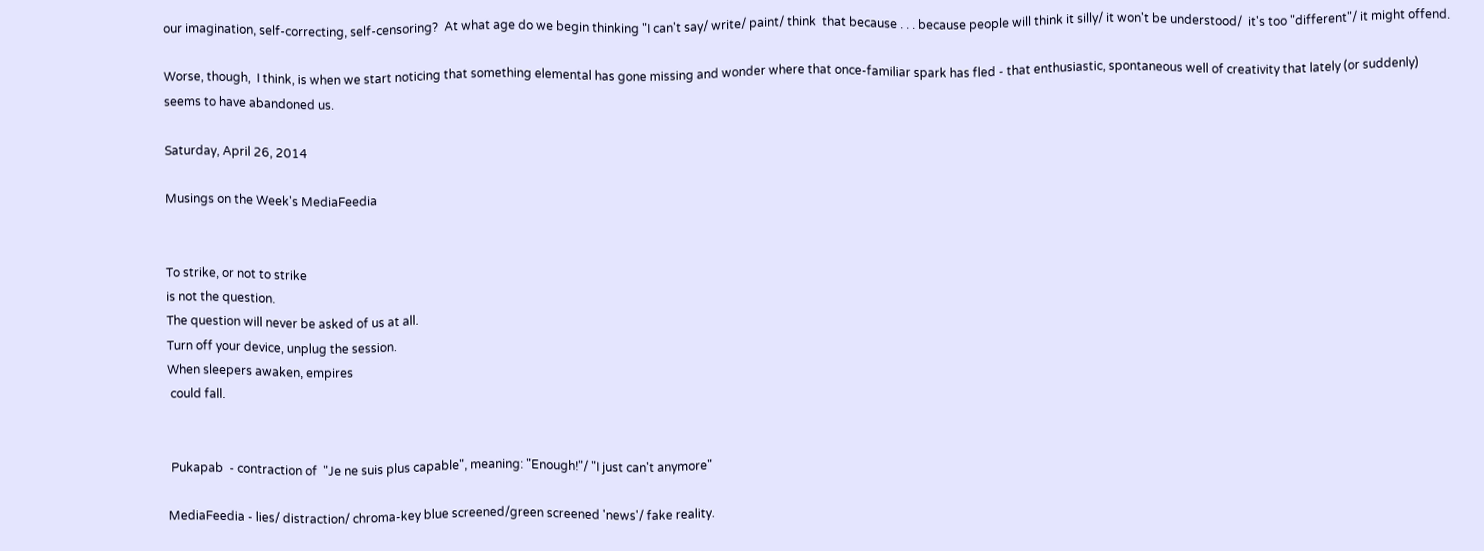our imagination, self-correcting, self-censoring?  At what age do we begin thinking "I can't say/ write/ paint/ think  that because . . . because people will think it silly/ it won't be understood/  it's too "different"/ it might offend.

Worse, though,  I think, is when we start noticing that something elemental has gone missing and wonder where that once-familiar spark has fled - that enthusiastic, spontaneous well of creativity that lately (or suddenly) seems to have abandoned us.

Saturday, April 26, 2014

Musings on the Week's MediaFeedia


To strike, or not to strike
is not the question.
The question will never be asked of us at all.
Turn off your device, unplug the session.
When sleepers awaken, empires
 could fall.


 Pukapab  - contraction of  "Je ne suis plus capable", meaning: "Enough!"/ "I just can't anymore"

MediaFeedia - lies/ distraction/ chroma-key blue screened/green screened 'news'/ fake reality.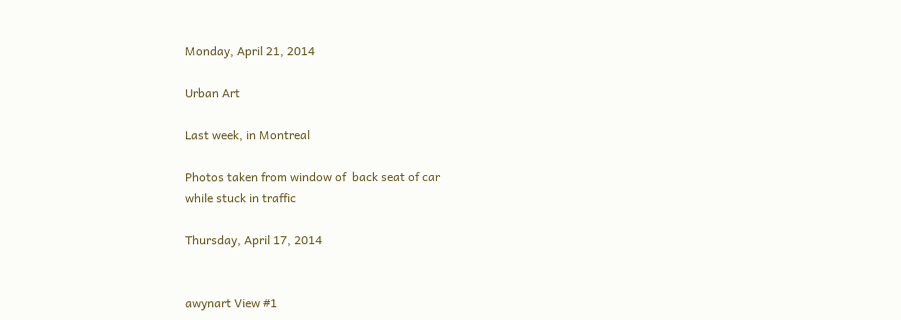Monday, April 21, 2014

Urban Art

Last week, in Montreal

Photos taken from window of  back seat of car
while stuck in traffic

Thursday, April 17, 2014


awynart View #1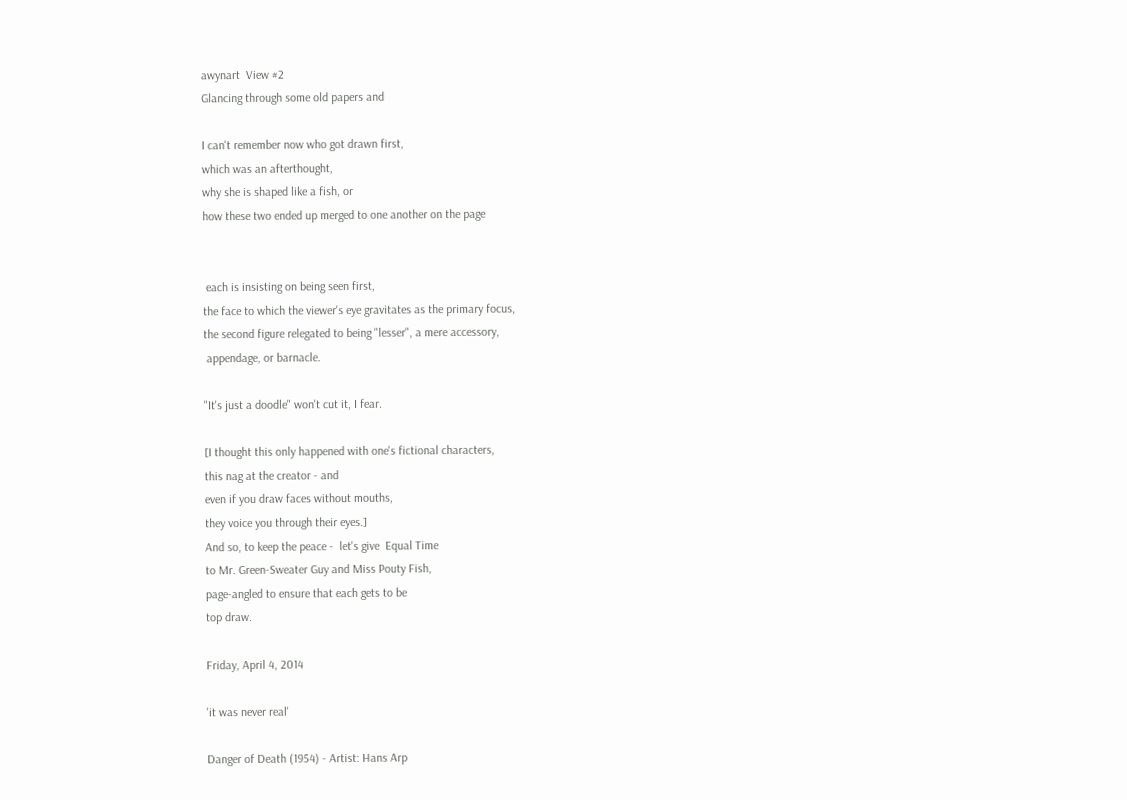awynart  View #2
Glancing through some old papers and

I can't remember now who got drawn first,
which was an afterthought,
why she is shaped like a fish, or
how these two ended up merged to one another on the page


 each is insisting on being seen first,
the face to which the viewer's eye gravitates as the primary focus,
the second figure relegated to being "lesser", a mere accessory,
 appendage, or barnacle.

"It's just a doodle" won't cut it, I fear.

[I thought this only happened with one's fictional characters,
this nag at the creator - and
even if you draw faces without mouths,
they voice you through their eyes.]
And so, to keep the peace -  let's give  Equal Time
to Mr. Green-Sweater Guy and Miss Pouty Fish,
page-angled to ensure that each gets to be
top draw.

Friday, April 4, 2014

'it was never real'

Danger of Death (1954) - Artist: Hans Arp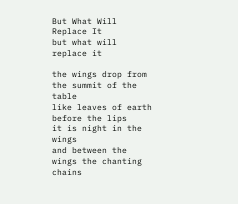But What Will Replace It
but what will replace it

the wings drop from the summit of the table
like leaves of earth
before the lips
it is night in the wings
and between the wings the chanting chains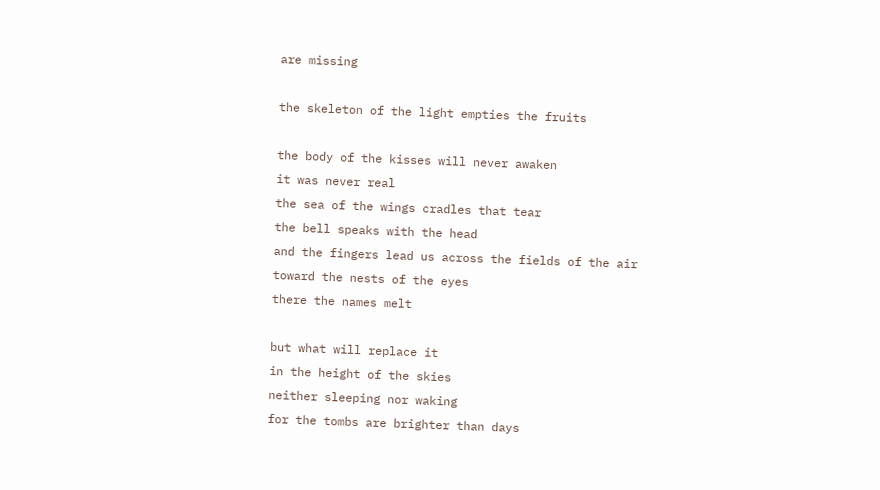are missing

the skeleton of the light empties the fruits

the body of the kisses will never awaken
it was never real
the sea of the wings cradles that tear
the bell speaks with the head
and the fingers lead us across the fields of the air
toward the nests of the eyes
there the names melt

but what will replace it
in the height of the skies
neither sleeping nor waking
for the tombs are brighter than days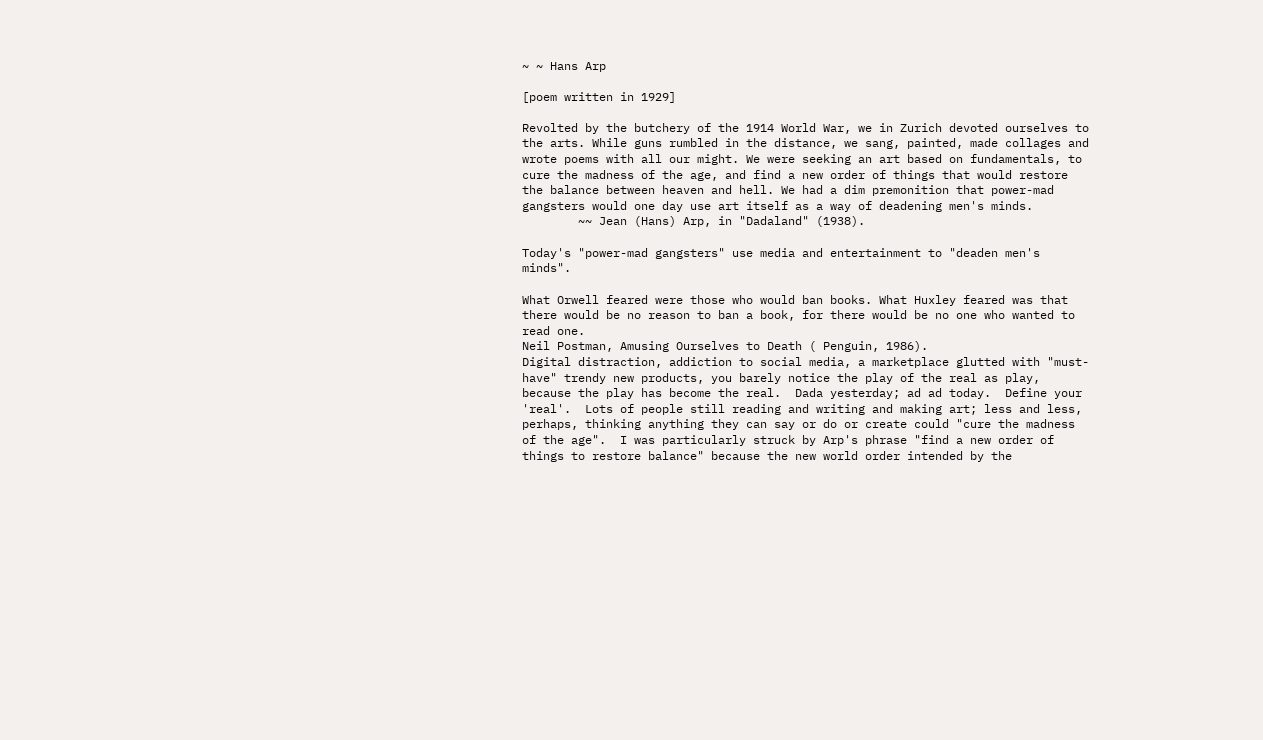~ ~ Hans Arp

[poem written in 1929]

Revolted by the butchery of the 1914 World War, we in Zurich devoted ourselves to the arts. While guns rumbled in the distance, we sang, painted, made collages and wrote poems with all our might. We were seeking an art based on fundamentals, to cure the madness of the age, and find a new order of things that would restore the balance between heaven and hell. We had a dim premonition that power-mad gangsters would one day use art itself as a way of deadening men's minds.
        ~~ Jean (Hans) Arp, in "Dadaland" (1938).

Today's "power-mad gangsters" use media and entertainment to "deaden men's minds".

What Orwell feared were those who would ban books. What Huxley feared was that there would be no reason to ban a book, for there would be no one who wanted to read one.
Neil Postman, Amusing Ourselves to Death ( Penguin, 1986).
Digital distraction, addiction to social media, a marketplace glutted with "must-have" trendy new products, you barely notice the play of the real as play, because the play has become the real.  Dada yesterday; ad ad today.  Define your 'real'.  Lots of people still reading and writing and making art; less and less, perhaps, thinking anything they can say or do or create could "cure the madness of the age".  I was particularly struck by Arp's phrase "find a new order of things to restore balance" because the new world order intended by the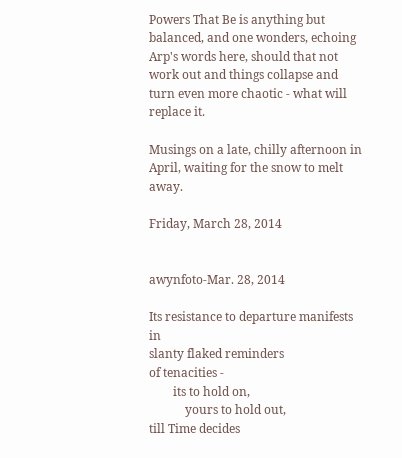Powers That Be is anything but balanced, and one wonders, echoing Arp's words here, should that not work out and things collapse and turn even more chaotic - what will replace it.

Musings on a late, chilly afternoon in April, waiting for the snow to melt away.

Friday, March 28, 2014


awynfoto-Mar. 28, 2014

Its resistance to departure manifests in
slanty flaked reminders
of tenacities -
        its to hold on,
            yours to hold out,
till Time decides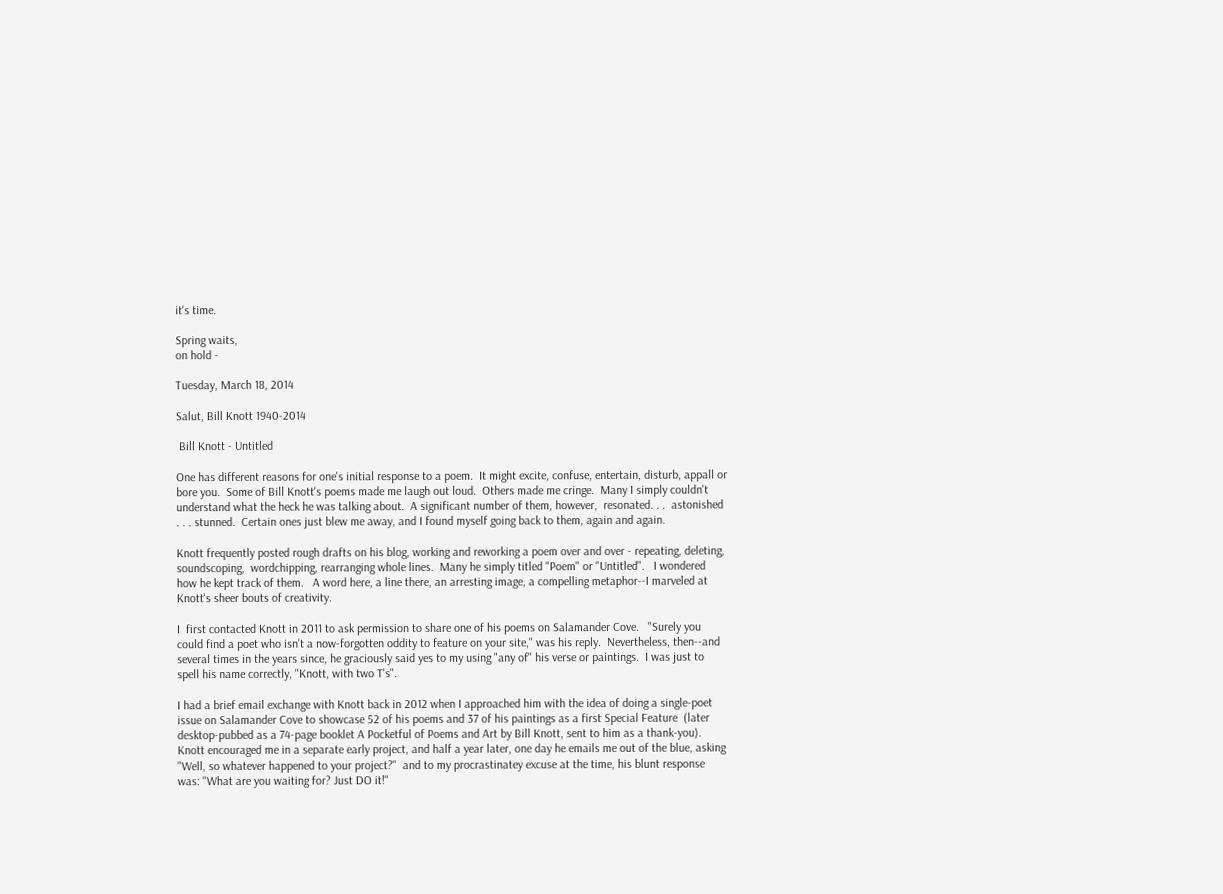it's time.

Spring waits,
on hold -

Tuesday, March 18, 2014

Salut, Bill Knott 1940-2014

 Bill Knott - Untitled

One has different reasons for one's initial response to a poem.  It might excite, confuse, entertain, disturb, appall or bore you.  Some of Bill Knott's poems made me laugh out loud.  Others made me cringe.  Many I simply couldn't understand what the heck he was talking about.  A significant number of them, however,  resonated. . .  astonished . . . stunned.  Certain ones just blew me away, and I found myself going back to them, again and again.

Knott frequently posted rough drafts on his blog, working and reworking a poem over and over - repeating, deleting, soundscoping,  wordchipping, rearranging whole lines.  Many he simply titled "Poem" or "Untitled".   I wondered how he kept track of them.   A word here, a line there, an arresting image, a compelling metaphor--I marveled at Knott's sheer bouts of creativity.

I  first contacted Knott in 2011 to ask permission to share one of his poems on Salamander Cove.   "Surely you could find a poet who isn't a now-forgotten oddity to feature on your site," was his reply.  Nevertheless, then--and several times in the years since, he graciously said yes to my using "any of" his verse or paintings.  I was just to spell his name correctly, "Knott, with two T's".

I had a brief email exchange with Knott back in 2012 when I approached him with the idea of doing a single-poet issue on Salamander Cove to showcase 52 of his poems and 37 of his paintings as a first Special Feature  (later desktop-pubbed as a 74-page booklet A Pocketful of Poems and Art by Bill Knott, sent to him as a thank-you).  Knott encouraged me in a separate early project, and half a year later, one day he emails me out of the blue, asking "Well, so whatever happened to your project?"  and to my procrastinatey excuse at the time, his blunt response was: "What are you waiting for? Just DO it!"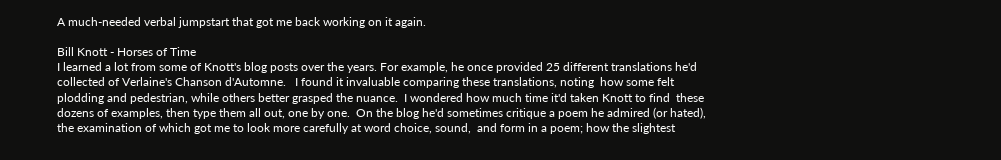A much-needed verbal jumpstart that got me back working on it again.

Bill Knott - Horses of Time
I learned a lot from some of Knott's blog posts over the years. For example, he once provided 25 different translations he'd collected of Verlaine's Chanson d'Automne.   I found it invaluable comparing these translations, noting  how some felt plodding and pedestrian, while others better grasped the nuance.  I wondered how much time it'd taken Knott to find  these dozens of examples, then type them all out, one by one.  On the blog he'd sometimes critique a poem he admired (or hated), the examination of which got me to look more carefully at word choice, sound,  and form in a poem; how the slightest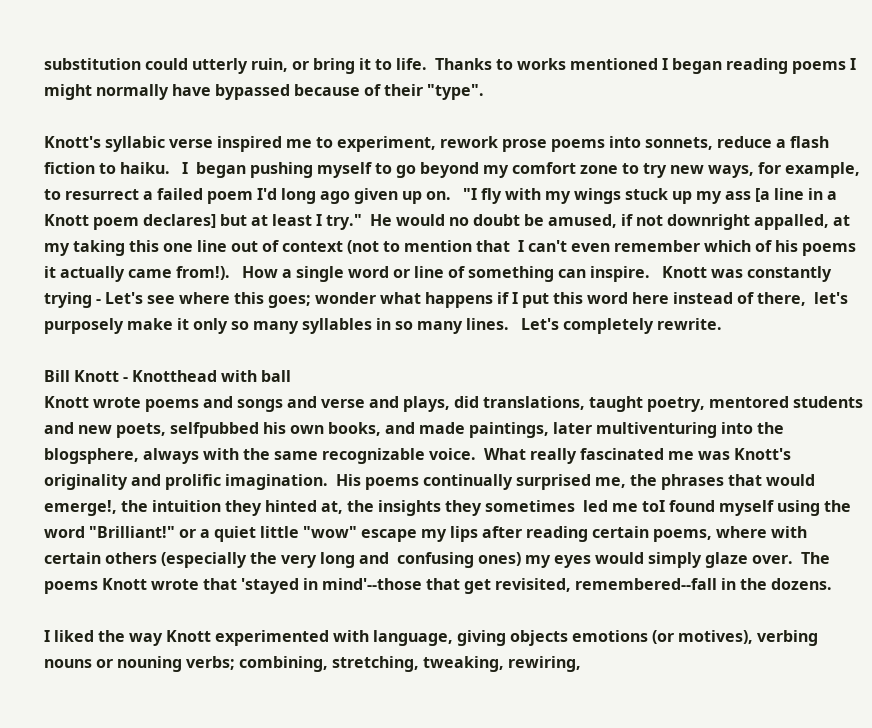substitution could utterly ruin, or bring it to life.  Thanks to works mentioned I began reading poems I might normally have bypassed because of their "type".

Knott's syllabic verse inspired me to experiment, rework prose poems into sonnets, reduce a flash fiction to haiku.   I  began pushing myself to go beyond my comfort zone to try new ways, for example,  to resurrect a failed poem I'd long ago given up on.   "I fly with my wings stuck up my ass [a line in a Knott poem declares] but at least I try."  He would no doubt be amused, if not downright appalled, at my taking this one line out of context (not to mention that  I can't even remember which of his poems it actually came from!).   How a single word or line of something can inspire.   Knott was constantly trying - Let's see where this goes; wonder what happens if I put this word here instead of there,  let's purposely make it only so many syllables in so many lines.   Let's completely rewrite.

Bill Knott - Knotthead with ball
Knott wrote poems and songs and verse and plays, did translations, taught poetry, mentored students and new poets, selfpubbed his own books, and made paintings, later multiventuring into the blogsphere, always with the same recognizable voice.  What really fascinated me was Knott's originality and prolific imagination.  His poems continually surprised me, the phrases that would emerge!, the intuition they hinted at, the insights they sometimes  led me toI found myself using the word "Brilliant!" or a quiet little "wow" escape my lips after reading certain poems, where with certain others (especially the very long and  confusing ones) my eyes would simply glaze over.  The poems Knott wrote that 'stayed in mind'--those that get revisited, remembered--fall in the dozens.

I liked the way Knott experimented with language, giving objects emotions (or motives), verbing nouns or nouning verbs; combining, stretching, tweaking, rewiring,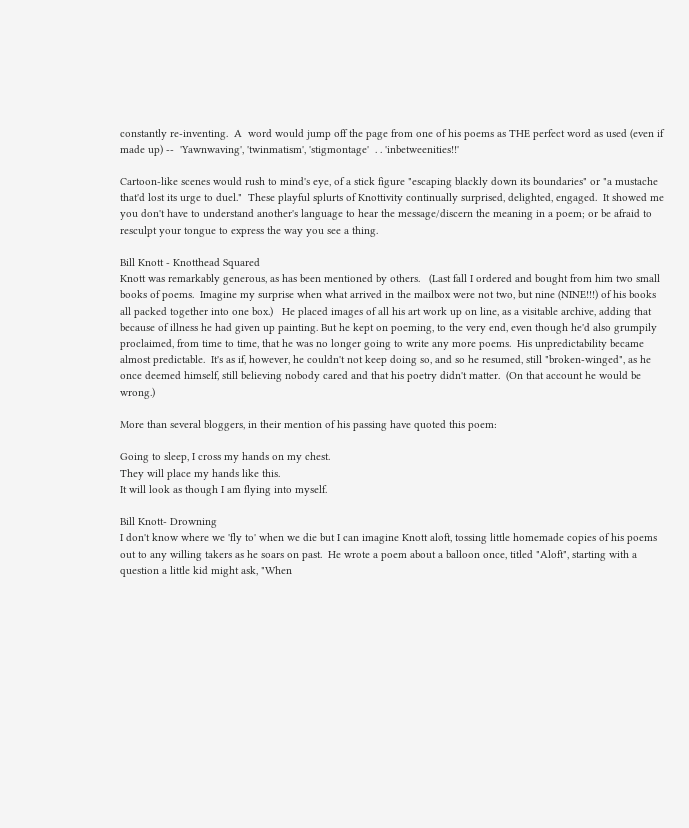constantly re-inventing.  A  word would jump off the page from one of his poems as THE perfect word as used (even if made up) --  'Yawnwaving', 'twinmatism', 'stigmontage'  . . 'inbetweenities!!'

Cartoon-like scenes would rush to mind's eye, of a stick figure "escaping blackly down its boundaries" or "a mustache that'd lost its urge to duel."  These playful splurts of Knottivity continually surprised, delighted, engaged.  It showed me you don't have to understand another's language to hear the message/discern the meaning in a poem; or be afraid to resculpt your tongue to express the way you see a thing.

Bill Knott - Knotthead Squared
Knott was remarkably generous, as has been mentioned by others.   (Last fall I ordered and bought from him two small books of poems.  Imagine my surprise when what arrived in the mailbox were not two, but nine (NINE!!!) of his books all packed together into one box.)   He placed images of all his art work up on line, as a visitable archive, adding that because of illness he had given up painting. But he kept on poeming, to the very end, even though he'd also grumpily proclaimed, from time to time, that he was no longer going to write any more poems.  His unpredictability became almost predictable.  It's as if, however, he couldn't not keep doing so, and so he resumed, still "broken-winged", as he once deemed himself, still believing nobody cared and that his poetry didn't matter.  (On that account he would be wrong.)

More than several bloggers, in their mention of his passing have quoted this poem:

Going to sleep, I cross my hands on my chest.
They will place my hands like this.
It will look as though I am flying into myself.

Bill Knott- Drowning
I don't know where we 'fly to' when we die but I can imagine Knott aloft, tossing little homemade copies of his poems out to any willing takers as he soars on past.  He wrote a poem about a balloon once, titled "Aloft", starting with a question a little kid might ask, "When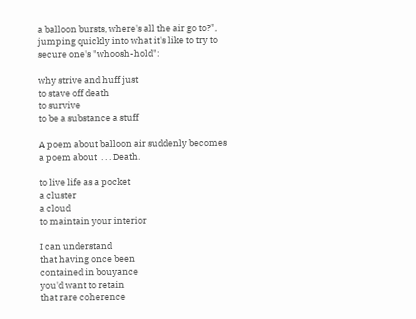a balloon bursts, where's all the air go to?", jumping quickly into what it's like to try to secure one's "whoosh-hold":

why strive and huff just
to stave off death
to survive
to be a substance a stuff

A poem about balloon air suddenly becomes a poem about  . . . Death.

to live life as a pocket
a cluster
a cloud
to maintain your interior

I can understand
that having once been
contained in bouyance
you'd want to retain
that rare coherence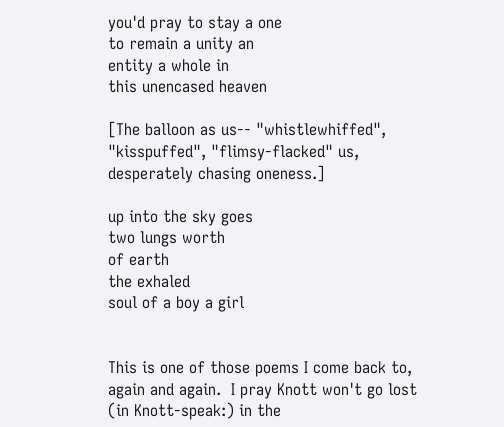you'd pray to stay a one
to remain a unity an
entity a whole in
this unencased heaven

[The balloon as us-- "whistlewhiffed", "kisspuffed", "flimsy-flacked" us, desperately chasing oneness.]

up into the sky goes
two lungs worth
of earth
the exhaled
soul of a boy a girl


This is one of those poems I come back to, again and again.  I pray Knott won't go lost (in Knott-speak:) in the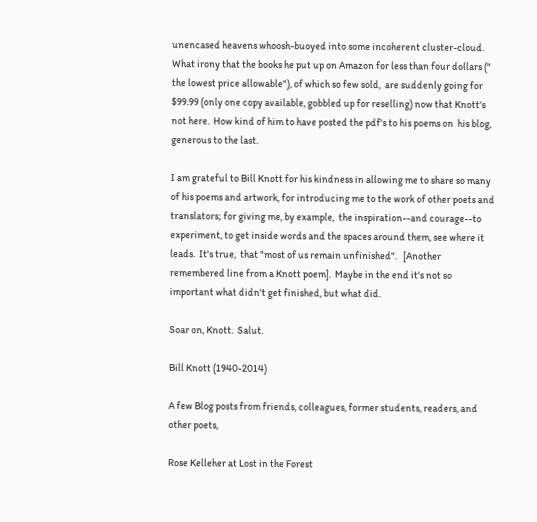unencased heavens whoosh-buoyed into some incoherent cluster-cloud. What irony that the books he put up on Amazon for less than four dollars (" the lowest price allowable"), of which so few sold,  are suddenly going for $99.99 (only one copy available, gobbled up for reselling) now that Knott's not here.  How kind of him to have posted the pdf's to his poems on  his blog, generous to the last.

I am grateful to Bill Knott for his kindness in allowing me to share so many of his poems and artwork, for introducing me to the work of other poets and translators; for giving me, by example,  the inspiration--and courage--to experiment, to get inside words and the spaces around them, see where it leads.  It's true,  that "most of us remain unfinished".   [Another remembered line from a Knott poem].  Maybe in the end it's not so important what didn't get finished, but what did.

Soar on, Knott.  Salut.

Bill Knott (1940-2014)

A few Blog posts from friends, colleagues, former students, readers, and other poets,

Rose Kelleher at Lost in the Forest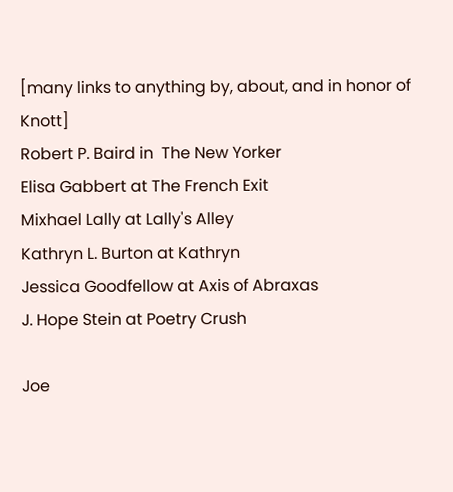[many links to anything by, about, and in honor of Knott]
Robert P. Baird in  The New Yorker
Elisa Gabbert at The French Exit
Mixhael Lally at Lally's Alley
Kathryn L. Burton at Kathryn
Jessica Goodfellow at Axis of Abraxas
J. Hope Stein at Poetry Crush

Joe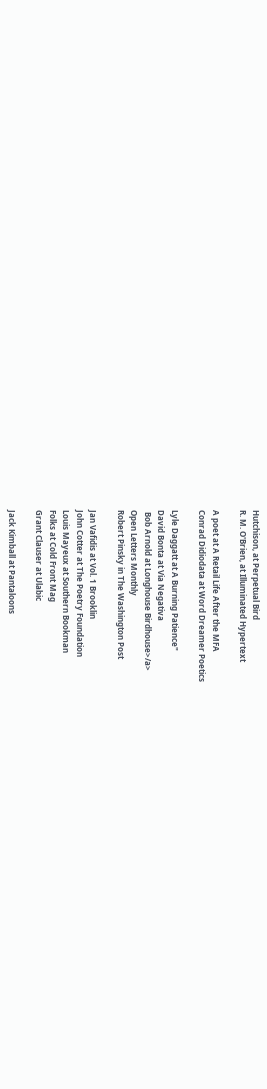Hutchison, at Perpetual Bird
R. M. O'Brien, at Illuminated Hypertext

A poet at A Retail Life After the MFA
Conrad Didiodata at Word Dreamer Poetics

Lyle Daggatt at A Burning Patience"
David Bonta at Via Negativa
 Bob Arnold at Longhouse Birdhouse>/a>
Open Letters Monthly
Robert Pinsky in The Washington Post

Jan Vafidis at Vol. 1 Brooklin
John Cotter at The Poetry Foundation
Louis Mayeux at Southern Bookman
Folks at Cold Front Mag
Grant Clauser at Ulabic

Jack Kimball at Pantaloons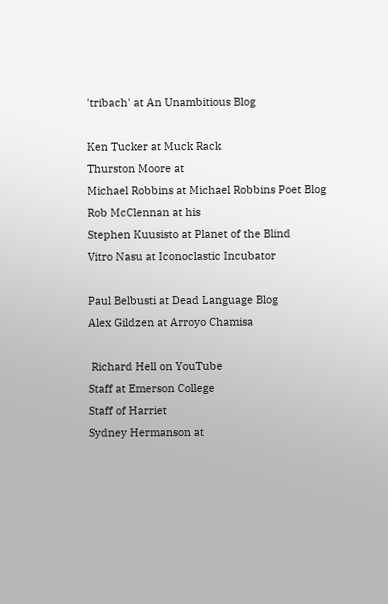'tribach' at An Unambitious Blog

Ken Tucker at Muck Rack
Thurston Moore at
Michael Robbins at Michael Robbins Poet Blog
Rob McClennan at his
Stephen Kuusisto at Planet of the Blind
Vitro Nasu at Iconoclastic Incubator

Paul Belbusti at Dead Language Blog
Alex Gildzen at Arroyo Chamisa

 Richard Hell on YouTube
Staff at Emerson College
Staff of Harriet
Sydney Hermanson at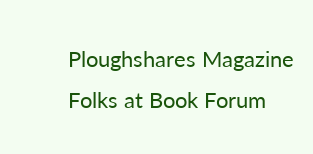Ploughshares Magazine
Folks at Book Forum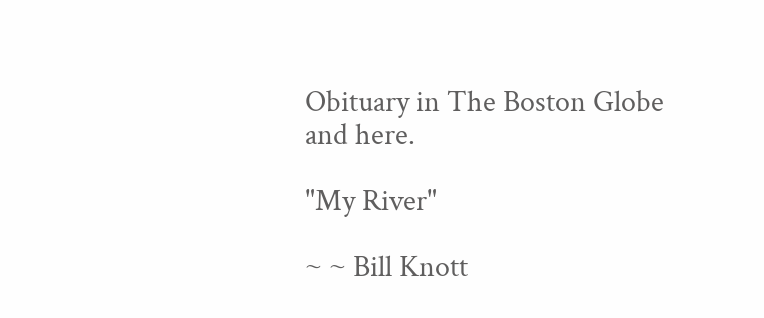Obituary in The Boston Globe and here.

"My River"

~ ~ Bill Knott